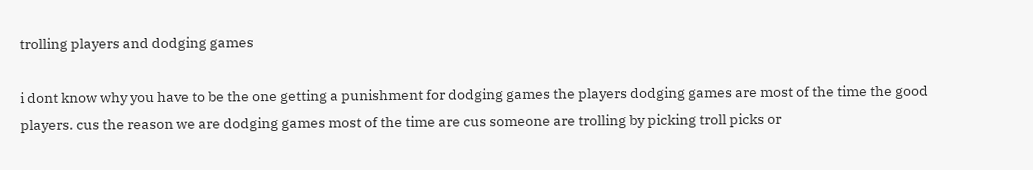trolling players and dodging games

i dont know why you have to be the one getting a punishment for dodging games the players dodging games are most of the time the good players. cus the reason we are dodging games most of the time are cus someone are trolling by picking troll picks or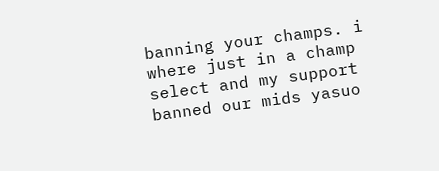banning your champs. i where just in a champ select and my support banned our mids yasuo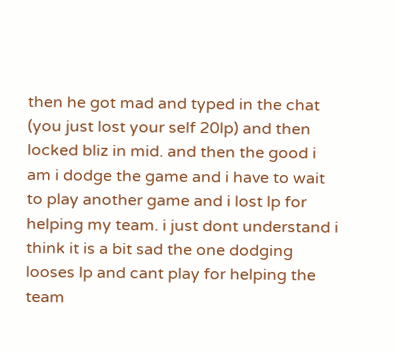then he got mad and typed in the chat (you just lost your self 20lp) and then locked bliz in mid. and then the good i am i dodge the game and i have to wait to play another game and i lost lp for helping my team. i just dont understand i think it is a bit sad the one dodging looses lp and cant play for helping the team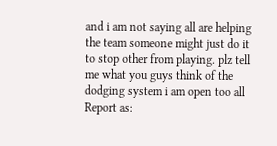and i am not saying all are helping the team someone might just do it to stop other from playing. plz tell me what you guys think of the dodging system i am open too all
Report as: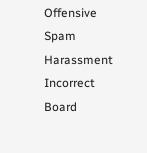Offensive Spam Harassment Incorrect Board